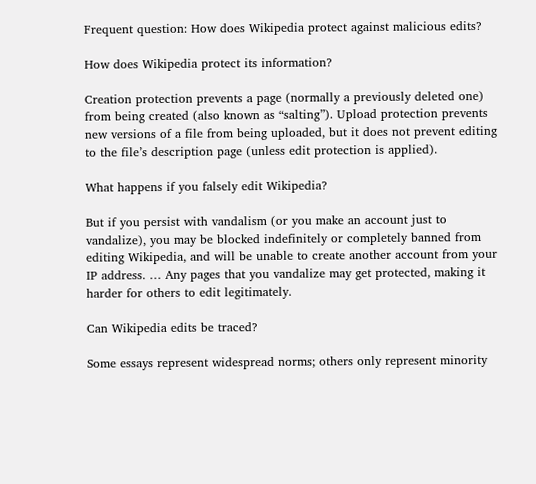Frequent question: How does Wikipedia protect against malicious edits?

How does Wikipedia protect its information?

Creation protection prevents a page (normally a previously deleted one) from being created (also known as “salting”). Upload protection prevents new versions of a file from being uploaded, but it does not prevent editing to the file’s description page (unless edit protection is applied).

What happens if you falsely edit Wikipedia?

But if you persist with vandalism (or you make an account just to vandalize), you may be blocked indefinitely or completely banned from editing Wikipedia, and will be unable to create another account from your IP address. … Any pages that you vandalize may get protected, making it harder for others to edit legitimately.

Can Wikipedia edits be traced?

Some essays represent widespread norms; others only represent minority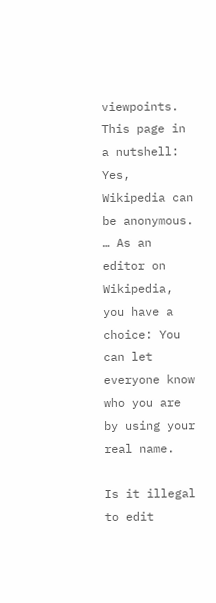viewpoints. This page in a nutshell: Yes, Wikipedia can be anonymous. … As an editor on Wikipedia, you have a choice: You can let everyone know who you are by using your real name.

Is it illegal to edit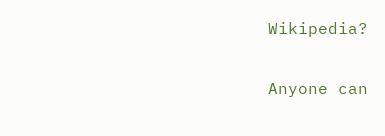Wikipedia?

Anyone can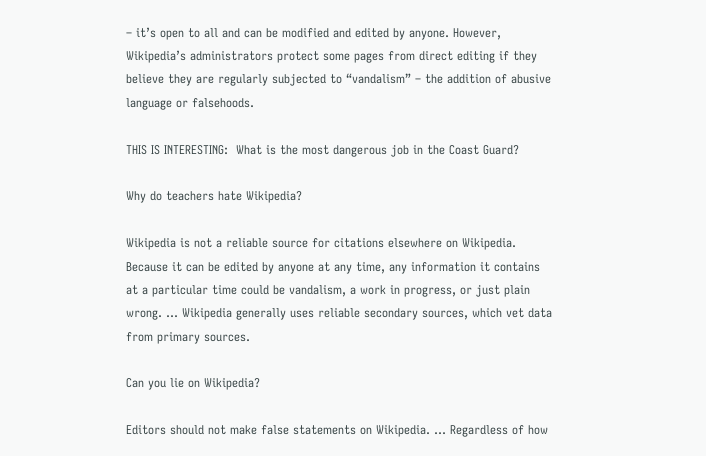– it’s open to all and can be modified and edited by anyone. However, Wikipedia’s administrators protect some pages from direct editing if they believe they are regularly subjected to “vandalism” – the addition of abusive language or falsehoods.

THIS IS INTERESTING:  What is the most dangerous job in the Coast Guard?

Why do teachers hate Wikipedia?

Wikipedia is not a reliable source for citations elsewhere on Wikipedia. Because it can be edited by anyone at any time, any information it contains at a particular time could be vandalism, a work in progress, or just plain wrong. … Wikipedia generally uses reliable secondary sources, which vet data from primary sources.

Can you lie on Wikipedia?

Editors should not make false statements on Wikipedia. … Regardless of how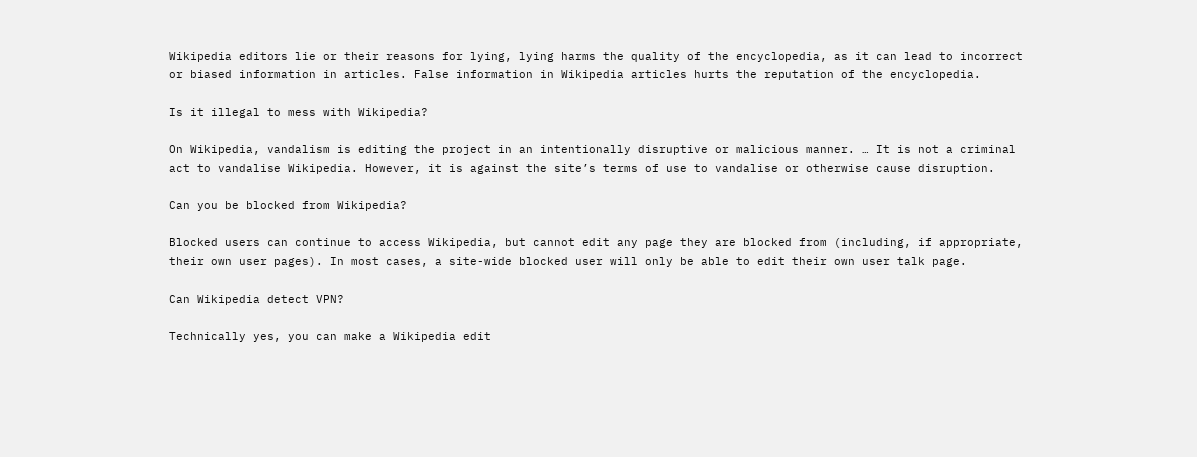Wikipedia editors lie or their reasons for lying, lying harms the quality of the encyclopedia, as it can lead to incorrect or biased information in articles. False information in Wikipedia articles hurts the reputation of the encyclopedia.

Is it illegal to mess with Wikipedia?

On Wikipedia, vandalism is editing the project in an intentionally disruptive or malicious manner. … It is not a criminal act to vandalise Wikipedia. However, it is against the site’s terms of use to vandalise or otherwise cause disruption.

Can you be blocked from Wikipedia?

Blocked users can continue to access Wikipedia, but cannot edit any page they are blocked from (including, if appropriate, their own user pages). In most cases, a site-wide blocked user will only be able to edit their own user talk page.

Can Wikipedia detect VPN?

Technically yes, you can make a Wikipedia edit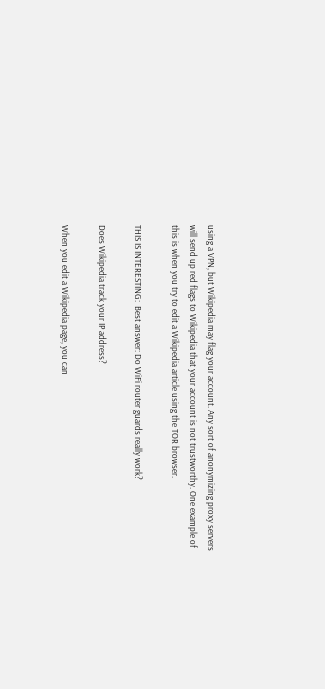using a VPN, but Wikipedia may flag your account. Any sort of anonymizing proxy servers will send up red flags to Wikipedia that your account is not trustworthy. One example of this is when you try to edit a Wikipedia article using the TOR browser.

THIS IS INTERESTING:  Best answer: Do WiFi router guards really work?

Does Wikipedia track your IP address?

When you edit a Wikipedia page, you can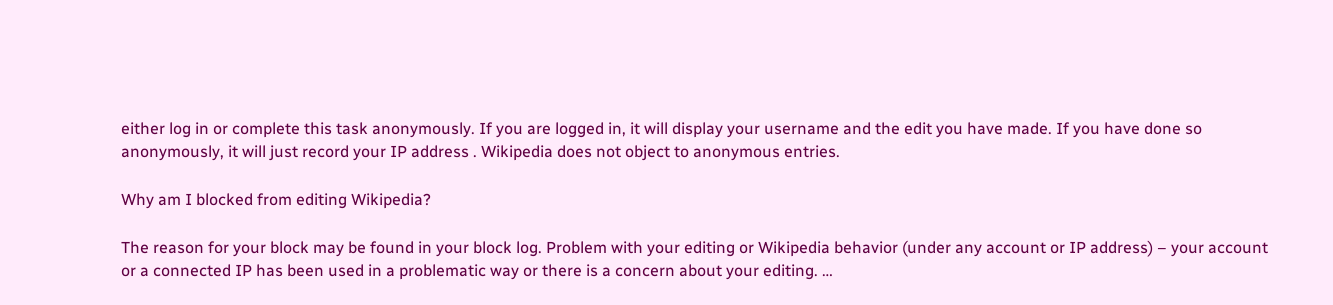either log in or complete this task anonymously. If you are logged in, it will display your username and the edit you have made. If you have done so anonymously, it will just record your IP address . Wikipedia does not object to anonymous entries.

Why am I blocked from editing Wikipedia?

The reason for your block may be found in your block log. Problem with your editing or Wikipedia behavior (under any account or IP address) – your account or a connected IP has been used in a problematic way or there is a concern about your editing. …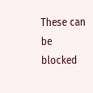These can be blocked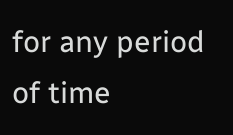for any period of time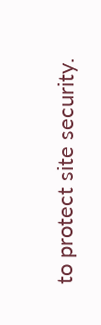to protect site security.